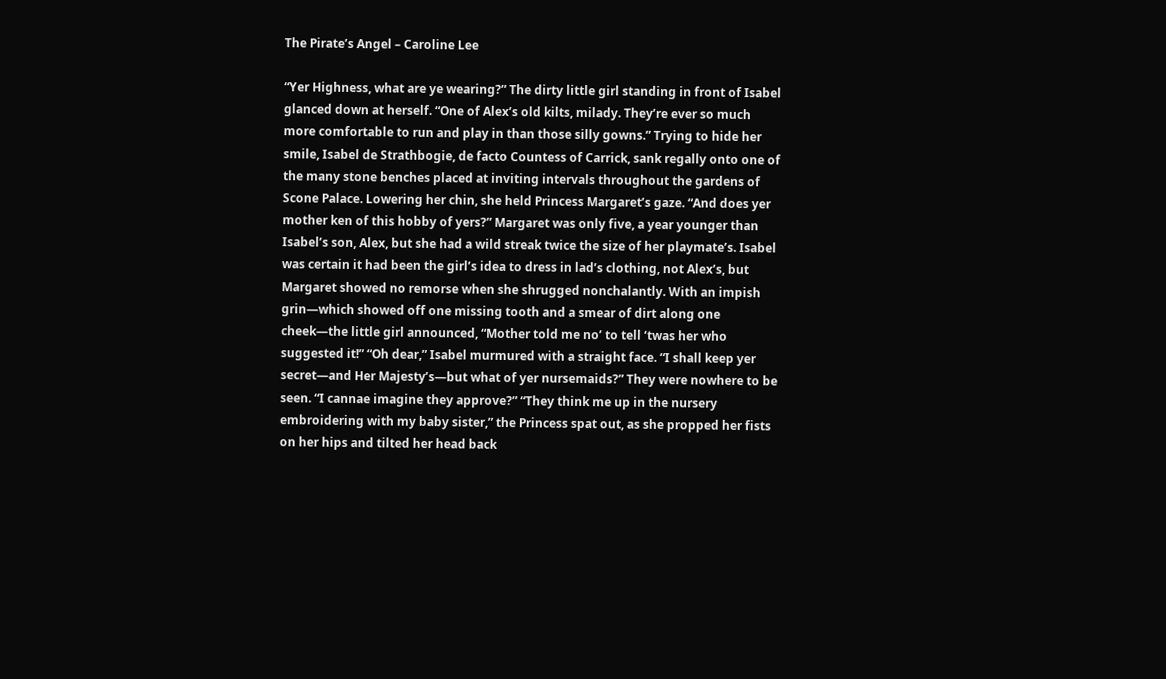The Pirate’s Angel – Caroline Lee

“Yer Highness, what are ye wearing?” The dirty little girl standing in front of Isabel glanced down at herself. “One of Alex’s old kilts, milady. They’re ever so much more comfortable to run and play in than those silly gowns.” Trying to hide her smile, Isabel de Strathbogie, de facto Countess of Carrick, sank regally onto one of the many stone benches placed at inviting intervals throughout the gardens of Scone Palace. Lowering her chin, she held Princess Margaret’s gaze. “And does yer mother ken of this hobby of yers?” Margaret was only five, a year younger than Isabel’s son, Alex, but she had a wild streak twice the size of her playmate’s. Isabel was certain it had been the girl’s idea to dress in lad’s clothing, not Alex’s, but Margaret showed no remorse when she shrugged nonchalantly. With an impish grin—which showed off one missing tooth and a smear of dirt along one cheek—the little girl announced, “Mother told me no’ to tell ‘twas her who suggested it!” “Oh dear,” Isabel murmured with a straight face. “I shall keep yer secret—and Her Majesty’s—but what of yer nursemaids?” They were nowhere to be seen. “I cannae imagine they approve?” “They think me up in the nursery embroidering with my baby sister,” the Princess spat out, as she propped her fists on her hips and tilted her head back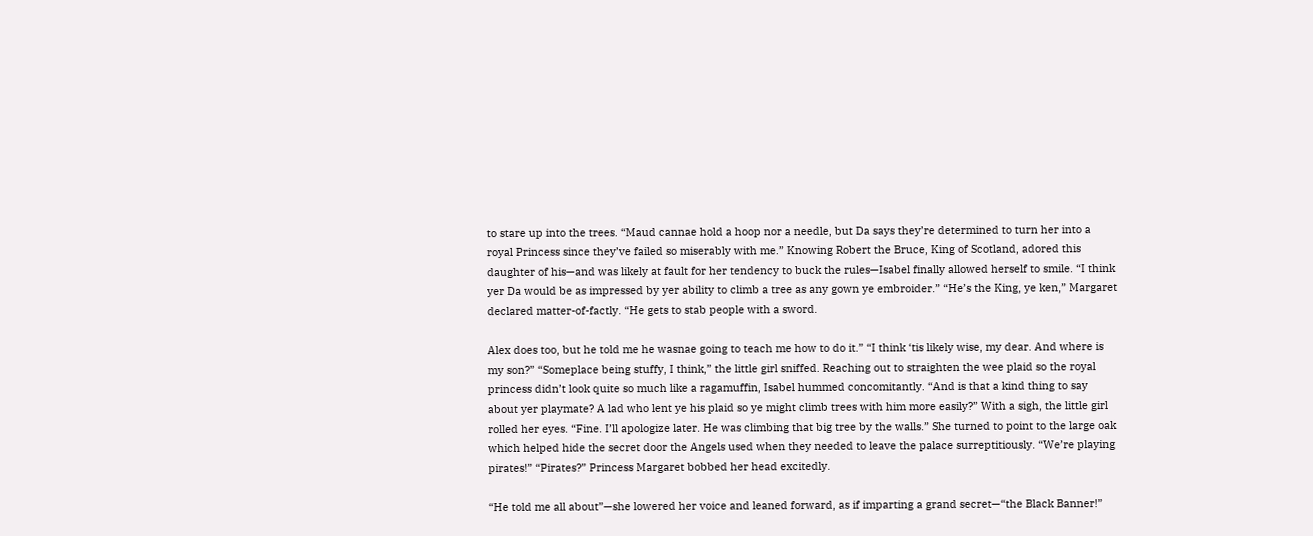to stare up into the trees. “Maud cannae hold a hoop nor a needle, but Da says they’re determined to turn her into a royal Princess since they’ve failed so miserably with me.” Knowing Robert the Bruce, King of Scotland, adored this daughter of his—and was likely at fault for her tendency to buck the rules—Isabel finally allowed herself to smile. “I think yer Da would be as impressed by yer ability to climb a tree as any gown ye embroider.” “He’s the King, ye ken,” Margaret declared matter-of-factly. “He gets to stab people with a sword.

Alex does too, but he told me he wasnae going to teach me how to do it.” “I think ‘tis likely wise, my dear. And where is my son?” “Someplace being stuffy, I think,” the little girl sniffed. Reaching out to straighten the wee plaid so the royal princess didn’t look quite so much like a ragamuffin, Isabel hummed concomitantly. “And is that a kind thing to say about yer playmate? A lad who lent ye his plaid so ye might climb trees with him more easily?” With a sigh, the little girl rolled her eyes. “Fine. I’ll apologize later. He was climbing that big tree by the walls.” She turned to point to the large oak which helped hide the secret door the Angels used when they needed to leave the palace surreptitiously. “We’re playing pirates!” “Pirates?” Princess Margaret bobbed her head excitedly.

“He told me all about”—she lowered her voice and leaned forward, as if imparting a grand secret—“the Black Banner!”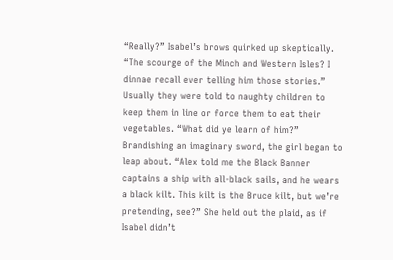“Really?” Isabel’s brows quirked up skeptically. “The scourge of the Minch and Western Isles? I dinnae recall ever telling him those stories.” Usually they were told to naughty children to keep them in line or force them to eat their vegetables. “What did ye learn of him?” Brandishing an imaginary sword, the girl began to leap about. “Alex told me the Black Banner captains a ship with all-black sails, and he wears a black kilt. This kilt is the Bruce kilt, but we’re pretending, see?” She held out the plaid, as if Isabel didn’t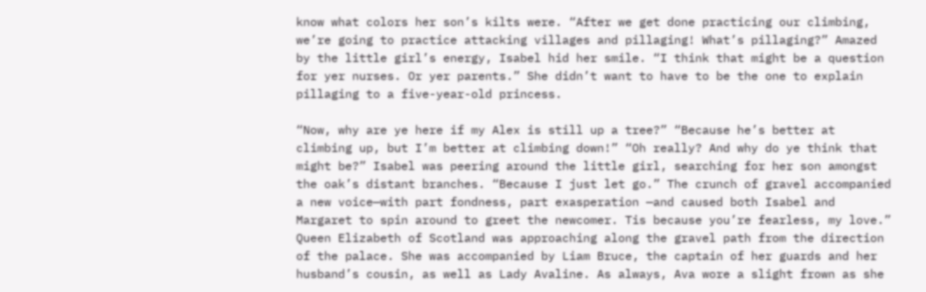know what colors her son’s kilts were. “After we get done practicing our climbing, we’re going to practice attacking villages and pillaging! What’s pillaging?” Amazed by the little girl’s energy, Isabel hid her smile. “I think that might be a question for yer nurses. Or yer parents.” She didn’t want to have to be the one to explain pillaging to a five-year-old princess.

“Now, why are ye here if my Alex is still up a tree?” “Because he’s better at climbing up, but I’m better at climbing down!” “Oh really? And why do ye think that might be?” Isabel was peering around the little girl, searching for her son amongst the oak’s distant branches. “Because I just let go.” The crunch of gravel accompanied a new voice—with part fondness, part exasperation —and caused both Isabel and Margaret to spin around to greet the newcomer. Tis because you’re fearless, my love.” Queen Elizabeth of Scotland was approaching along the gravel path from the direction of the palace. She was accompanied by Liam Bruce, the captain of her guards and her husband’s cousin, as well as Lady Avaline. As always, Ava wore a slight frown as she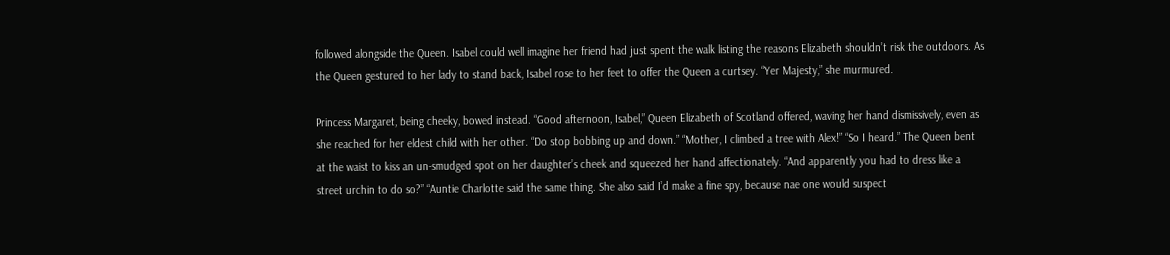followed alongside the Queen. Isabel could well imagine her friend had just spent the walk listing the reasons Elizabeth shouldn’t risk the outdoors. As the Queen gestured to her lady to stand back, Isabel rose to her feet to offer the Queen a curtsey. “Yer Majesty,” she murmured.

Princess Margaret, being cheeky, bowed instead. “Good afternoon, Isabel,” Queen Elizabeth of Scotland offered, waving her hand dismissively, even as she reached for her eldest child with her other. “Do stop bobbing up and down.” “Mother, I climbed a tree with Alex!” “So I heard.” The Queen bent at the waist to kiss an un-smudged spot on her daughter’s cheek and squeezed her hand affectionately. “And apparently you had to dress like a street urchin to do so?” “Auntie Charlotte said the same thing. She also said I’d make a fine spy, because nae one would suspect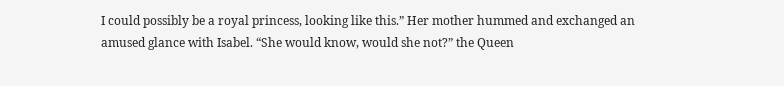I could possibly be a royal princess, looking like this.” Her mother hummed and exchanged an amused glance with Isabel. “She would know, would she not?” the Queen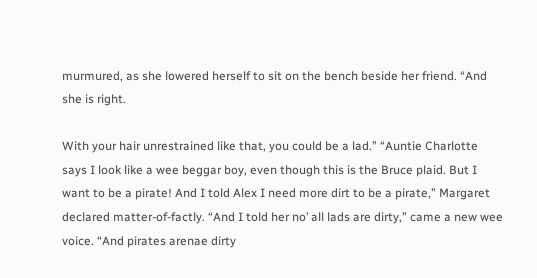murmured, as she lowered herself to sit on the bench beside her friend. “And she is right.

With your hair unrestrained like that, you could be a lad.” “Auntie Charlotte says I look like a wee beggar boy, even though this is the Bruce plaid. But I want to be a pirate! And I told Alex I need more dirt to be a pirate,” Margaret declared matter-of-factly. “And I told her no’ all lads are dirty,” came a new wee voice. “And pirates arenae dirty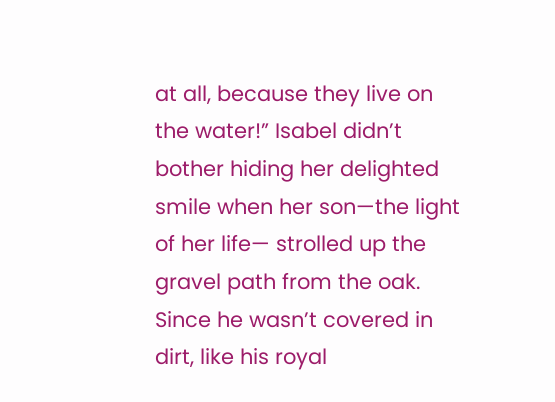at all, because they live on the water!” Isabel didn’t bother hiding her delighted smile when her son—the light of her life— strolled up the gravel path from the oak. Since he wasn’t covered in dirt, like his royal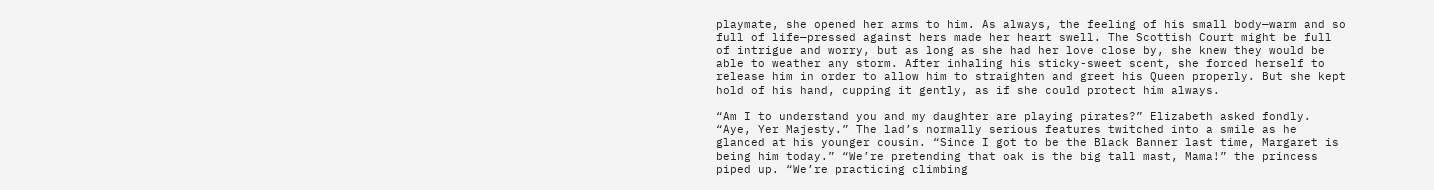playmate, she opened her arms to him. As always, the feeling of his small body—warm and so full of life—pressed against hers made her heart swell. The Scottish Court might be full of intrigue and worry, but as long as she had her love close by, she knew they would be able to weather any storm. After inhaling his sticky-sweet scent, she forced herself to release him in order to allow him to straighten and greet his Queen properly. But she kept hold of his hand, cupping it gently, as if she could protect him always.

“Am I to understand you and my daughter are playing pirates?” Elizabeth asked fondly. “Aye, Yer Majesty.” The lad’s normally serious features twitched into a smile as he glanced at his younger cousin. “Since I got to be the Black Banner last time, Margaret is being him today.” “We’re pretending that oak is the big tall mast, Mama!” the princess piped up. “We’re practicing climbing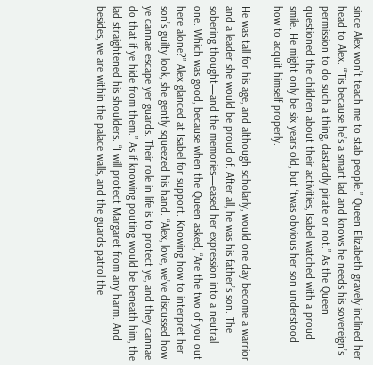since Alex won’t teach me to stab people.” Queen Elizabeth gravely inclined her head to Alex. “’Tis because he’s a smart lad and knows he needs his sovereign’s permission to do such a thing, dastardly pirate or not.” As the Queen questioned the children about their activities, Isabel watched with a proud smile. He might only be six years old, but ‘twas obvious her son understood how to acquit himself properly.

He was tall for his age, and although scholarly, would one day become a warrior and a leader she would be proud of. After all, he was his father’s son. The sobering thought—and the memories—eased her expression into a neutral one. Which was good, because when the Queen asked, “Are the two of you out here alone?” Alex glanced at Isabel for support. Knowing how to interpret her son’s guilty look, she gently squeezed his hand. “Alex, love, we’ve discussed how ye cannae escape yer guards. Their role in life is to protect ye, and they cannae do that if ye hide from them.” As if knowing pouting would be beneath him, the lad straightened his shoulders. “I will protect Margaret from any harm. And besides, we are within the palace walls, and the guards patrol the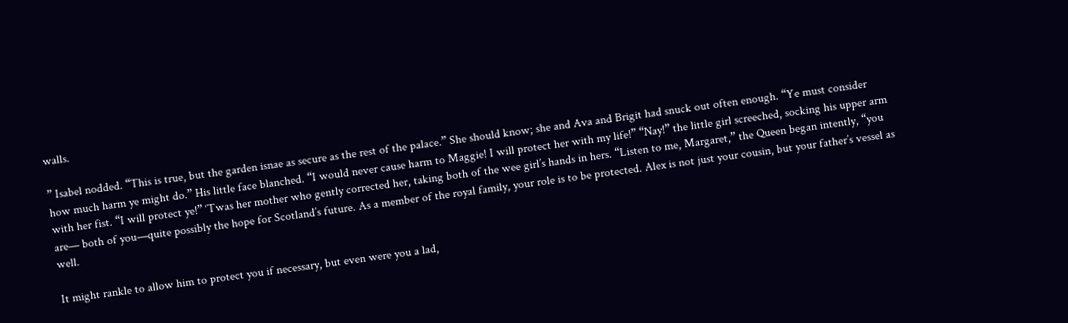walls.

” Isabel nodded. “This is true, but the garden isnae as secure as the rest of the palace.” She should know; she and Ava and Brigit had snuck out often enough. “Ye must consider how much harm ye might do.” His little face blanched. “I would never cause harm to Maggie! I will protect her with my life!” “Nay!” the little girl screeched, socking his upper arm with her fist. “I will protect ye!” ‘Twas her mother who gently corrected her, taking both of the wee girl’s hands in hers. “Listen to me, Margaret,” the Queen began intently, “you are— both of you—quite possibly the hope for Scotland’s future. As a member of the royal family, your role is to be protected. Alex is not just your cousin, but your father’s vessel as well.

It might rankle to allow him to protect you if necessary, but even were you a lad,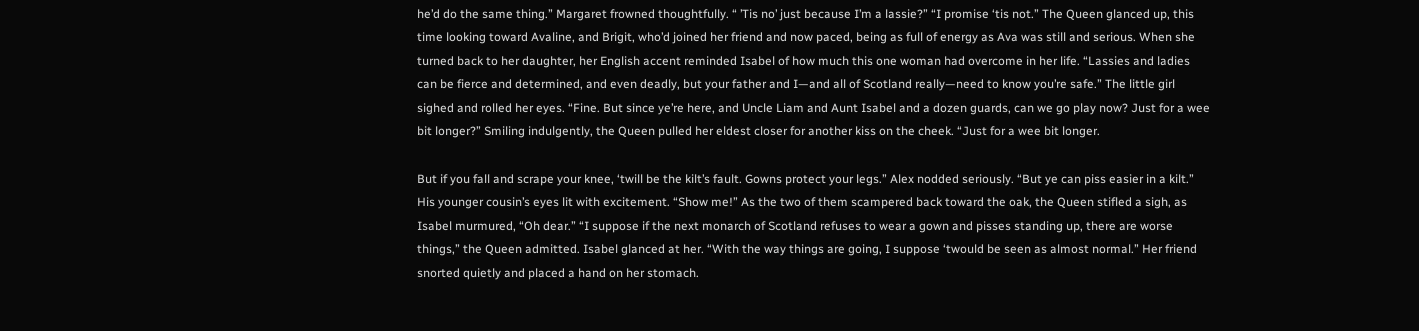he’d do the same thing.” Margaret frowned thoughtfully. “ ’Tis no’ just because I’m a lassie?” “I promise ‘tis not.” The Queen glanced up, this time looking toward Avaline, and Brigit, who’d joined her friend and now paced, being as full of energy as Ava was still and serious. When she turned back to her daughter, her English accent reminded Isabel of how much this one woman had overcome in her life. “Lassies and ladies can be fierce and determined, and even deadly, but your father and I—and all of Scotland really—need to know you’re safe.” The little girl sighed and rolled her eyes. “Fine. But since ye’re here, and Uncle Liam and Aunt Isabel and a dozen guards, can we go play now? Just for a wee bit longer?” Smiling indulgently, the Queen pulled her eldest closer for another kiss on the cheek. “Just for a wee bit longer.

But if you fall and scrape your knee, ‘twill be the kilt’s fault. Gowns protect your legs.” Alex nodded seriously. “But ye can piss easier in a kilt.” His younger cousin’s eyes lit with excitement. “Show me!” As the two of them scampered back toward the oak, the Queen stifled a sigh, as Isabel murmured, “Oh dear.” “I suppose if the next monarch of Scotland refuses to wear a gown and pisses standing up, there are worse things,” the Queen admitted. Isabel glanced at her. “With the way things are going, I suppose ‘twould be seen as almost normal.” Her friend snorted quietly and placed a hand on her stomach.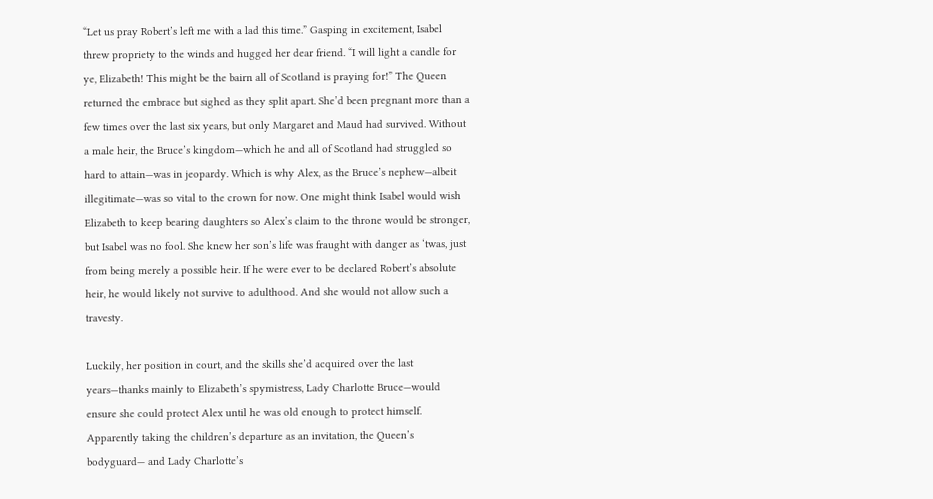“Let us pray Robert’s left me with a lad this time.” Gasping in excitement, Isabel threw propriety to the winds and hugged her dear friend. “I will light a candle for ye, Elizabeth! This might be the bairn all of Scotland is praying for!” The Queen returned the embrace but sighed as they split apart. She’d been pregnant more than a few times over the last six years, but only Margaret and Maud had survived. Without a male heir, the Bruce’s kingdom—which he and all of Scotland had struggled so hard to attain—was in jeopardy. Which is why Alex, as the Bruce’s nephew—albeit illegitimate—was so vital to the crown for now. One might think Isabel would wish Elizabeth to keep bearing daughters so Alex’s claim to the throne would be stronger, but Isabel was no fool. She knew her son’s life was fraught with danger as ‘twas, just from being merely a possible heir. If he were ever to be declared Robert’s absolute heir, he would likely not survive to adulthood. And she would not allow such a travesty.

Luckily, her position in court, and the skills she’d acquired over the last years—thanks mainly to Elizabeth’s spymistress, Lady Charlotte Bruce—would ensure she could protect Alex until he was old enough to protect himself. Apparently taking the children’s departure as an invitation, the Queen’s bodyguard— and Lady Charlotte’s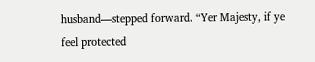husband—stepped forward. “Yer Majesty, if ye feel protected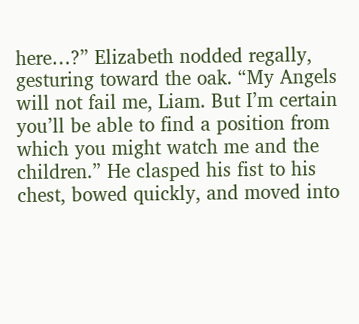here…?” Elizabeth nodded regally, gesturing toward the oak. “My Angels will not fail me, Liam. But I’m certain you’ll be able to find a position from which you might watch me and the children.” He clasped his fist to his chest, bowed quickly, and moved into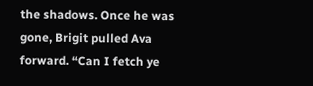the shadows. Once he was gone, Brigit pulled Ava forward. “Can I fetch ye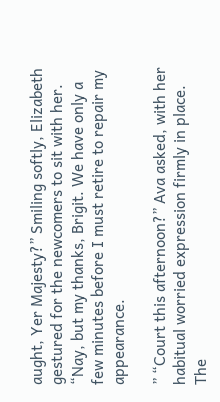aught, Yer Majesty?” Smiling softly, Elizabeth gestured for the newcomers to sit with her. “Nay, but my thanks, Brigit. We have only a few minutes before I must retire to repair my appearance.

” “Court this afternoon?” Ava asked, with her habitual worried expression firmly in place. The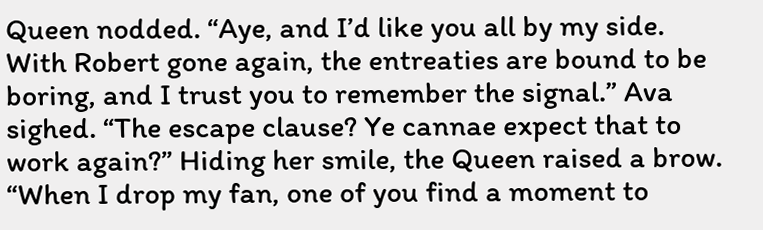Queen nodded. “Aye, and I’d like you all by my side. With Robert gone again, the entreaties are bound to be boring, and I trust you to remember the signal.” Ava sighed. “The escape clause? Ye cannae expect that to work again?” Hiding her smile, the Queen raised a brow. “When I drop my fan, one of you find a moment to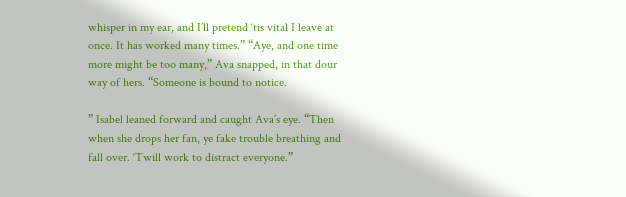whisper in my ear, and I’ll pretend ‘tis vital I leave at once. It has worked many times.” “Aye, and one time more might be too many,” Ava snapped, in that dour way of hers. “Someone is bound to notice.

” Isabel leaned forward and caught Ava’s eye. “Then when she drops her fan, ye fake trouble breathing and fall over. ‘Twill work to distract everyone.”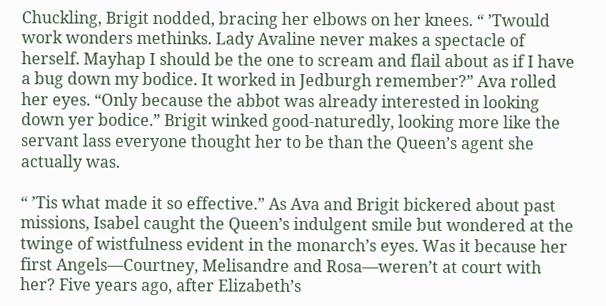Chuckling, Brigit nodded, bracing her elbows on her knees. “ ’Twould work wonders methinks. Lady Avaline never makes a spectacle of herself. Mayhap I should be the one to scream and flail about as if I have a bug down my bodice. It worked in Jedburgh remember?” Ava rolled her eyes. “Only because the abbot was already interested in looking down yer bodice.” Brigit winked good-naturedly, looking more like the servant lass everyone thought her to be than the Queen’s agent she actually was.

“ ’Tis what made it so effective.” As Ava and Brigit bickered about past missions, Isabel caught the Queen’s indulgent smile but wondered at the twinge of wistfulness evident in the monarch’s eyes. Was it because her first Angels—Courtney, Melisandre and Rosa—weren’t at court with her? Five years ago, after Elizabeth’s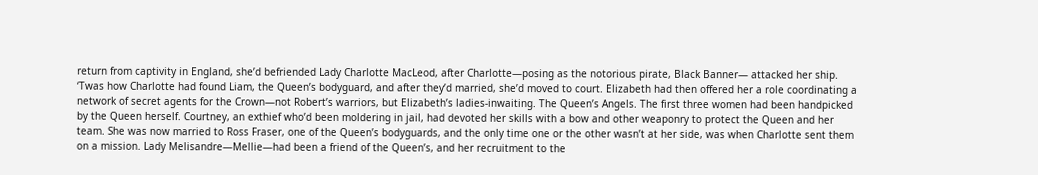return from captivity in England, she’d befriended Lady Charlotte MacLeod, after Charlotte—posing as the notorious pirate, Black Banner— attacked her ship. ‘Twas how Charlotte had found Liam, the Queen’s bodyguard, and after they’d married, she’d moved to court. Elizabeth had then offered her a role coordinating a network of secret agents for the Crown—not Robert’s warriors, but Elizabeth’s ladies-inwaiting. The Queen’s Angels. The first three women had been handpicked by the Queen herself. Courtney, an exthief who’d been moldering in jail, had devoted her skills with a bow and other weaponry to protect the Queen and her team. She was now married to Ross Fraser, one of the Queen’s bodyguards, and the only time one or the other wasn’t at her side, was when Charlotte sent them on a mission. Lady Melisandre—Mellie—had been a friend of the Queen’s, and her recruitment to the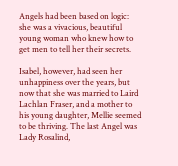Angels had been based on logic: she was a vivacious, beautiful young woman who knew how to get men to tell her their secrets.

Isabel, however, had seen her unhappiness over the years, but now that she was married to Laird Lachlan Fraser, and a mother to his young daughter, Mellie seemed to be thriving. The last Angel was Lady Rosalind,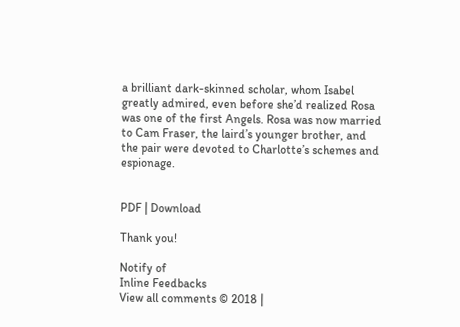a brilliant dark-skinned scholar, whom Isabel greatly admired, even before she’d realized Rosa was one of the first Angels. Rosa was now married to Cam Fraser, the laird’s younger brother, and the pair were devoted to Charlotte’s schemes and espionage.


PDF | Download

Thank you!

Notify of
Inline Feedbacks
View all comments © 2018 |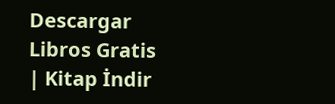Descargar Libros Gratis | Kitap İndir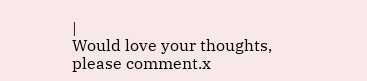|
Would love your thoughts, please comment.x